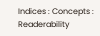Indices : Concepts : Readerability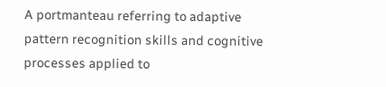A portmanteau referring to adaptive pattern recognition skills and cognitive processes applied to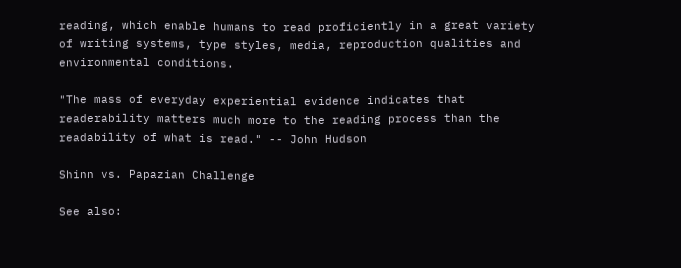reading, which enable humans to read proficiently in a great variety of writing systems, type styles, media, reproduction qualities and environmental conditions.

"The mass of everyday experiential evidence indicates that readerability matters much more to the reading process than the readability of what is read." -- John Hudson

Shinn vs. Papazian Challenge

See also: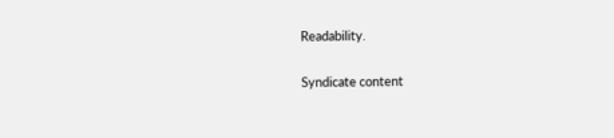Readability.

Syndicate content